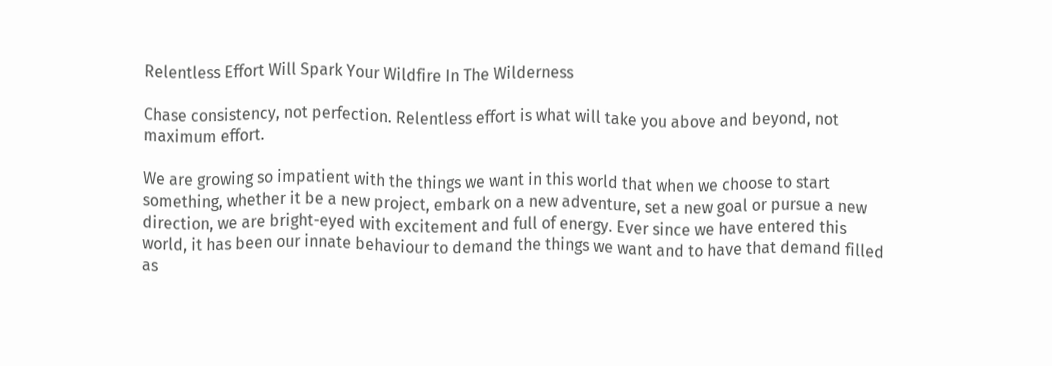Relentless Effort Will Spark Your Wildfire In The Wilderness

Chase consistency, not perfection. Relentless effort is what will take you above and beyond, not maximum effort.

We are growing so impatient with the things we want in this world that when we choose to start something, whether it be a new project, embark on a new adventure, set a new goal or pursue a new direction, we are bright-eyed with excitement and full of energy. Ever since we have entered this world, it has been our innate behaviour to demand the things we want and to have that demand filled as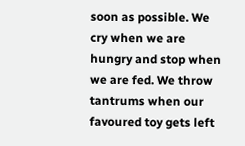soon as possible. We cry when we are hungry and stop when we are fed. We throw tantrums when our favoured toy gets left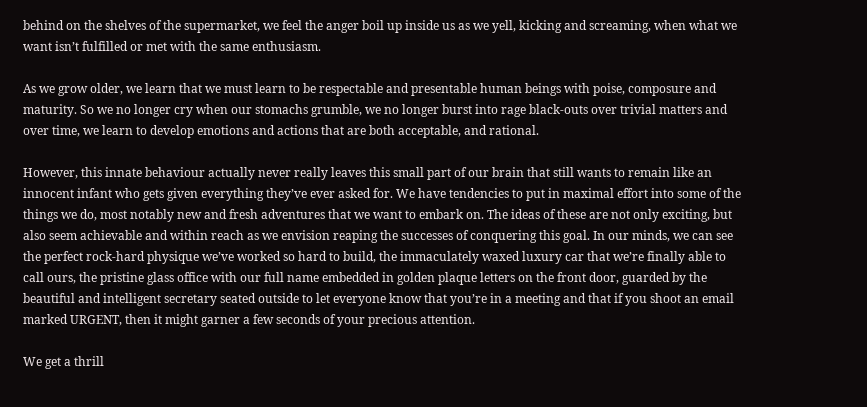behind on the shelves of the supermarket, we feel the anger boil up inside us as we yell, kicking and screaming, when what we want isn’t fulfilled or met with the same enthusiasm.

As we grow older, we learn that we must learn to be respectable and presentable human beings with poise, composure and maturity. So we no longer cry when our stomachs grumble, we no longer burst into rage black-outs over trivial matters and over time, we learn to develop emotions and actions that are both acceptable, and rational.

However, this innate behaviour actually never really leaves this small part of our brain that still wants to remain like an innocent infant who gets given everything they’ve ever asked for. We have tendencies to put in maximal effort into some of the things we do, most notably new and fresh adventures that we want to embark on. The ideas of these are not only exciting, but also seem achievable and within reach as we envision reaping the successes of conquering this goal. In our minds, we can see the perfect rock-hard physique we’ve worked so hard to build, the immaculately waxed luxury car that we’re finally able to call ours, the pristine glass office with our full name embedded in golden plaque letters on the front door, guarded by the beautiful and intelligent secretary seated outside to let everyone know that you’re in a meeting and that if you shoot an email marked URGENT, then it might garner a few seconds of your precious attention.

We get a thrill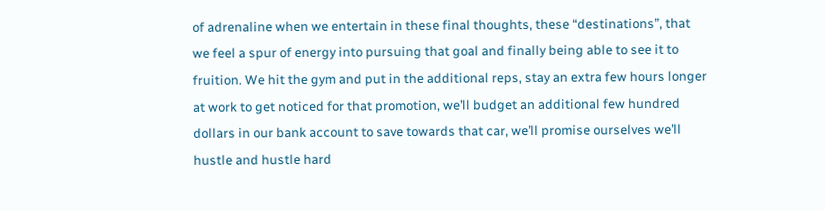of adrenaline when we entertain in these final thoughts, these “destinations”, that we feel a spur of energy into pursuing that goal and finally being able to see it to fruition. We hit the gym and put in the additional reps, stay an extra few hours longer at work to get noticed for that promotion, we’ll budget an additional few hundred dollars in our bank account to save towards that car, we’ll promise ourselves we’ll hustle and hustle hard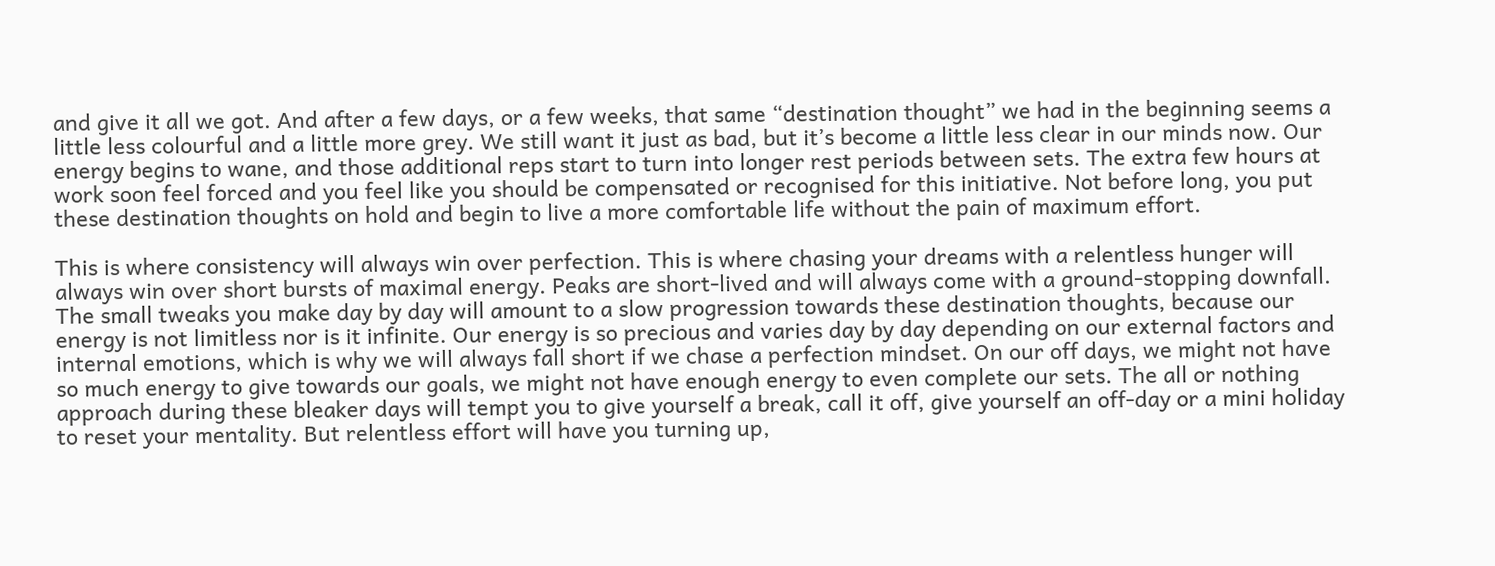and give it all we got. And after a few days, or a few weeks, that same “destination thought” we had in the beginning seems a little less colourful and a little more grey. We still want it just as bad, but it’s become a little less clear in our minds now. Our energy begins to wane, and those additional reps start to turn into longer rest periods between sets. The extra few hours at work soon feel forced and you feel like you should be compensated or recognised for this initiative. Not before long, you put these destination thoughts on hold and begin to live a more comfortable life without the pain of maximum effort.

This is where consistency will always win over perfection. This is where chasing your dreams with a relentless hunger will always win over short bursts of maximal energy. Peaks are short-lived and will always come with a ground-stopping downfall. The small tweaks you make day by day will amount to a slow progression towards these destination thoughts, because our energy is not limitless nor is it infinite. Our energy is so precious and varies day by day depending on our external factors and internal emotions, which is why we will always fall short if we chase a perfection mindset. On our off days, we might not have so much energy to give towards our goals, we might not have enough energy to even complete our sets. The all or nothing approach during these bleaker days will tempt you to give yourself a break, call it off, give yourself an off-day or a mini holiday to reset your mentality. But relentless effort will have you turning up,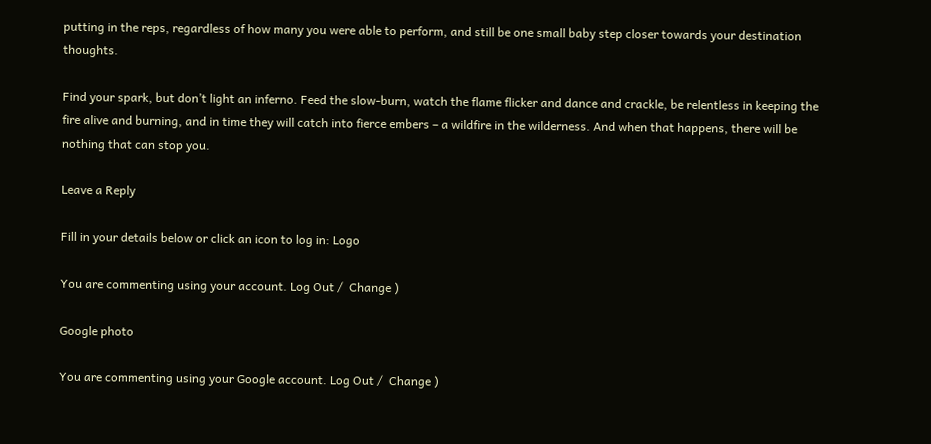putting in the reps, regardless of how many you were able to perform, and still be one small baby step closer towards your destination thoughts.

Find your spark, but don’t light an inferno. Feed the slow-burn, watch the flame flicker and dance and crackle, be relentless in keeping the fire alive and burning, and in time they will catch into fierce embers – a wildfire in the wilderness. And when that happens, there will be nothing that can stop you.

Leave a Reply

Fill in your details below or click an icon to log in: Logo

You are commenting using your account. Log Out /  Change )

Google photo

You are commenting using your Google account. Log Out /  Change )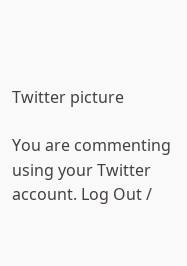Twitter picture

You are commenting using your Twitter account. Log Out /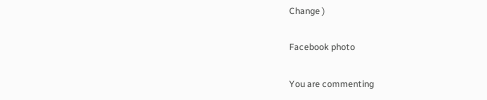Change )

Facebook photo

You are commenting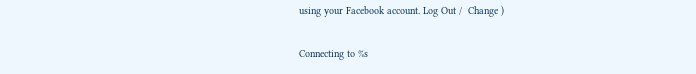using your Facebook account. Log Out /  Change )

Connecting to %s